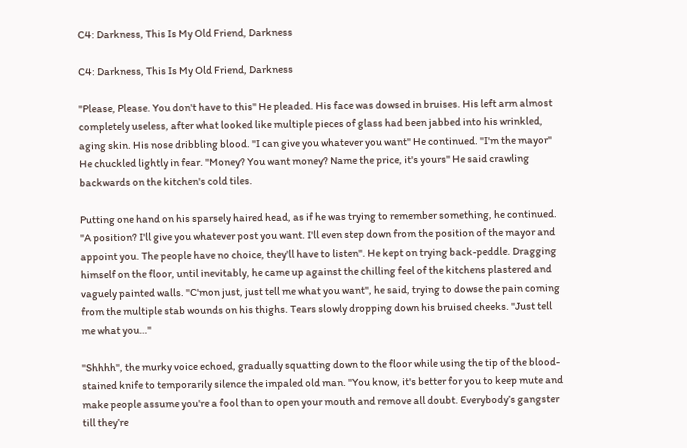C4: Darkness, This Is My Old Friend, Darkness

C4: Darkness, This Is My Old Friend, Darkness

"Please, Please. You don't have to this" He pleaded. His face was dowsed in bruises. His left arm almost completely useless, after what looked like multiple pieces of glass had been jabbed into his wrinkled, aging skin. His nose dribbling blood. "I can give you whatever you want" He continued. "I'm the mayor" He chuckled lightly in fear. "Money? You want money? Name the price, it's yours" He said crawling backwards on the kitchen's cold tiles.

Putting one hand on his sparsely haired head, as if he was trying to remember something, he continued. "A position? I'll give you whatever post you want. I'll even step down from the position of the mayor and appoint you. The people have no choice, they'll have to listen". He kept on trying back-peddle. Dragging himself on the floor, until inevitably, he came up against the chilling feel of the kitchens plastered and vaguely painted walls. "C'mon just, just tell me what you want", he said, trying to dowse the pain coming from the multiple stab wounds on his thighs. Tears slowly dropping down his bruised cheeks. "Just tell me what you…"

"Shhhh", the murky voice echoed, gradually squatting down to the floor while using the tip of the blood-stained knife to temporarily silence the impaled old man. "You know, it's better for you to keep mute and make people assume you're a fool than to open your mouth and remove all doubt. Everybody’s gangster till they’re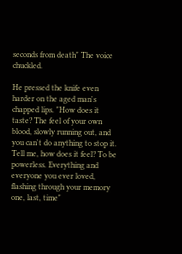seconds from death" The voice chuckled.

He pressed the knife even harder on the aged man's chapped lips. "How does it taste? The feel of your own blood, slowly running out, and you can't do anything to stop it. Tell me, how does it feel? To be powerless. Everything and everyone you ever loved, flashing through your memory one, last, time"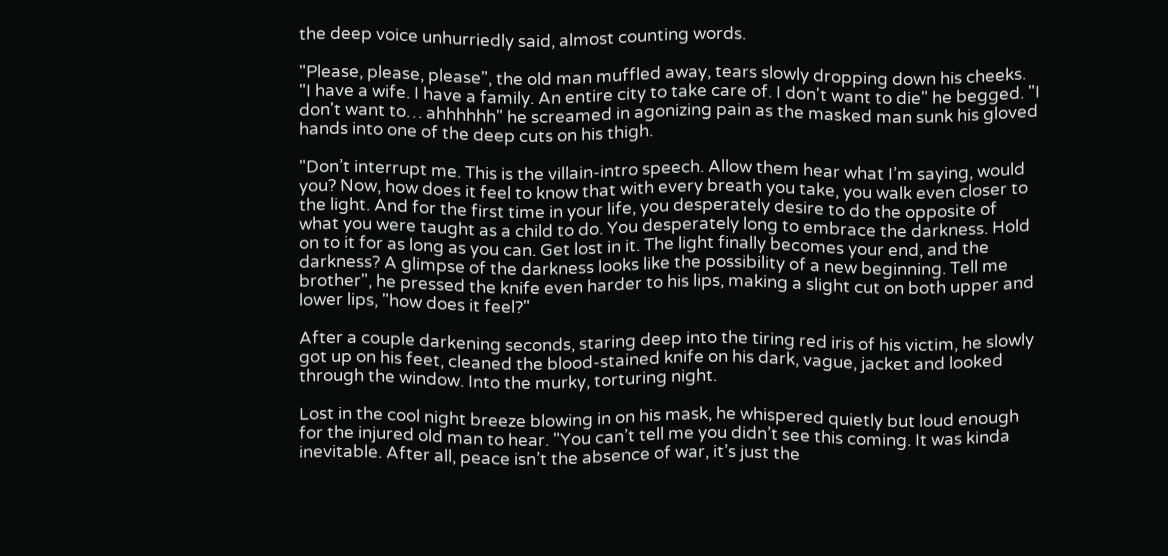the deep voice unhurriedly said, almost counting words.

"Please, please, please", the old man muffled away, tears slowly dropping down his cheeks. "I have a wife. I have a family. An entire city to take care of. I don't want to die" he begged. "I don't want to… ahhhhhh" he screamed in agonizing pain as the masked man sunk his gloved hands into one of the deep cuts on his thigh.

"Don’t interrupt me. This is the villain-intro speech. Allow them hear what I’m saying, would you? Now, how does it feel to know that with every breath you take, you walk even closer to the light. And for the first time in your life, you desperately desire to do the opposite of what you were taught as a child to do. You desperately long to embrace the darkness. Hold on to it for as long as you can. Get lost in it. The light finally becomes your end, and the darkness? A glimpse of the darkness looks like the possibility of a new beginning. Tell me brother", he pressed the knife even harder to his lips, making a slight cut on both upper and lower lips, "how does it feel?"

After a couple darkening seconds, staring deep into the tiring red iris of his victim, he slowly got up on his feet, cleaned the blood-stained knife on his dark, vague, jacket and looked through the window. Into the murky, torturing night.

Lost in the cool night breeze blowing in on his mask, he whispered quietly but loud enough for the injured old man to hear. "You can’t tell me you didn’t see this coming. It was kinda inevitable. After all, peace isn’t the absence of war, it’s just the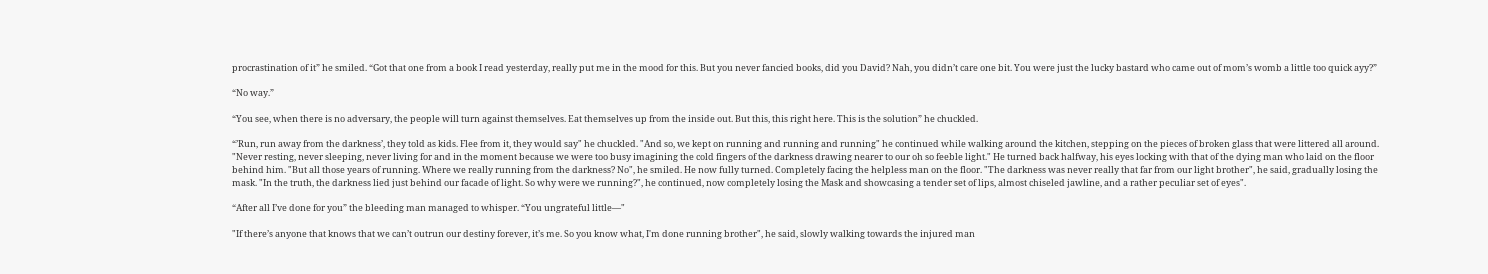procrastination of it” he smiled. “Got that one from a book I read yesterday, really put me in the mood for this. But you never fancied books, did you David? Nah, you didn’t care one bit. You were just the lucky bastard who came out of mom’s womb a little too quick ayy?”

“No way.”

“You see, when there is no adversary, the people will turn against themselves. Eat themselves up from the inside out. But this, this right here. This is the solution” he chuckled.

“’Run, run away from the darkness’, they told as kids. Flee from it, they would say" he chuckled. "And so, we kept on running and running and running" he continued while walking around the kitchen, stepping on the pieces of broken glass that were littered all around. "Never resting, never sleeping, never living for and in the moment because we were too busy imagining the cold fingers of the darkness drawing nearer to our oh so feeble light." He turned back halfway, his eyes locking with that of the dying man who laid on the floor behind him. "But all those years of running. Where we really running from the darkness? No", he smiled. He now fully turned. Completely facing the helpless man on the floor. "The darkness was never really that far from our light brother", he said, gradually losing the mask. "In the truth, the darkness lied just behind our facade of light. So why were we running?", he continued, now completely losing the Mask and showcasing a tender set of lips, almost chiseled jawline, and a rather peculiar set of eyes".

“After all I’ve done for you” the bleeding man managed to whisper. “You ungrateful little—"

"If there’s anyone that knows that we can’t outrun our destiny forever, it’s me. So you know what, I'm done running brother", he said, slowly walking towards the injured man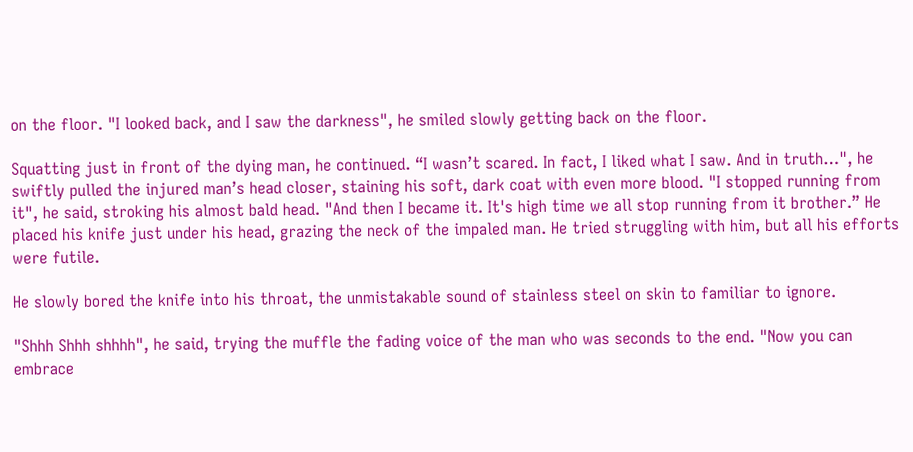on the floor. "I looked back, and I saw the darkness", he smiled slowly getting back on the floor.

Squatting just in front of the dying man, he continued. “I wasn’t scared. In fact, I liked what I saw. And in truth…", he swiftly pulled the injured man’s head closer, staining his soft, dark coat with even more blood. "I stopped running from it", he said, stroking his almost bald head. "And then I became it. It's high time we all stop running from it brother.” He placed his knife just under his head, grazing the neck of the impaled man. He tried struggling with him, but all his efforts were futile.

He slowly bored the knife into his throat, the unmistakable sound of stainless steel on skin to familiar to ignore.

"Shhh Shhh shhhh", he said, trying the muffle the fading voice of the man who was seconds to the end. "Now you can embrace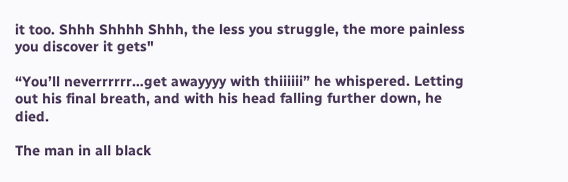it too. Shhh Shhhh Shhh, the less you struggle, the more painless you discover it gets"

“You’ll neverrrrrr…get awayyyy with thiiiiii” he whispered. Letting out his final breath, and with his head falling further down, he died.

The man in all black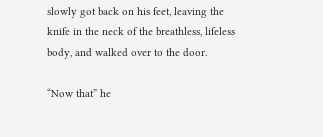slowly got back on his feet, leaving the knife in the neck of the breathless, lifeless body, and walked over to the door.

“Now that” he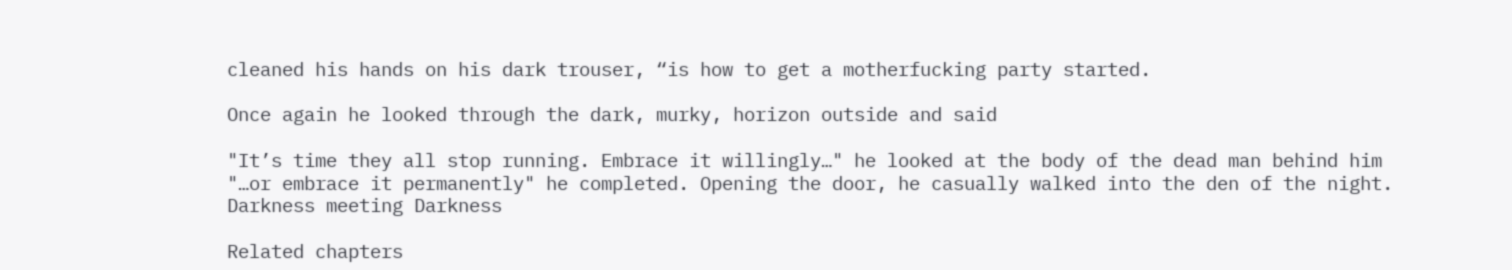cleaned his hands on his dark trouser, “is how to get a motherfucking party started.

Once again he looked through the dark, murky, horizon outside and said

"It’s time they all stop running. Embrace it willingly…" he looked at the body of the dead man behind him "…or embrace it permanently" he completed. Opening the door, he casually walked into the den of the night. Darkness meeting Darkness

Related chapters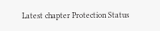Latest chapter Protection Status